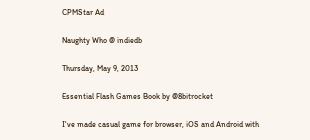CPMStar Ad

Naughty Who @ indiedb

Thursday, May 9, 2013

Essential Flash Games Book by @8bitrocket

I've made casual game for browser, iOS and Android with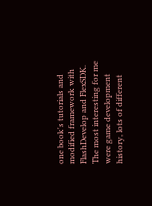one book's tutorials and modified framework with FlashDevelop and FlexSDK. The most interesting for me were game development history, lots of different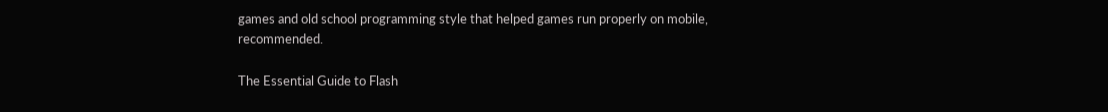games and old school programming style that helped games run properly on mobile, recommended.

The Essential Guide to Flash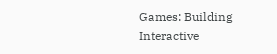Games: Building Interactive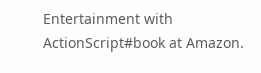Entertainment with ActionScript#book at Amazon.